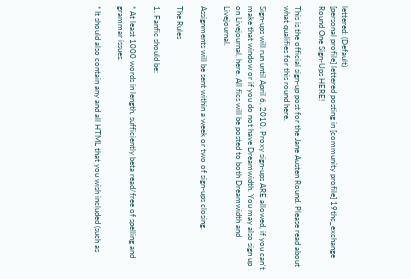lettered: (Default)
[personal profile] lettered posting in [community profile] 19thc_exchange
Round One Sign-Ups HERE!

This is the official sign-up post for the Jane Austen Round. Please read about what qualifies for this round here.

Sign-ups will run until April 6, 2010. Proxy sign-ups ARE allowed, if you can't make that window or if you do not have Dreamwidth. You may also sign up on Livejournal, here. All fics will be posted to both Dreamwidth and Livejournal.

Assignments will be sent within a week or two of sign-ups closing.

The Rules

1. Fanfic should be:

* At least 1000 words in length, sufficiently beta read/free of spelling and grammar issues.

* It should also contain any and all HTML that you wish included (such as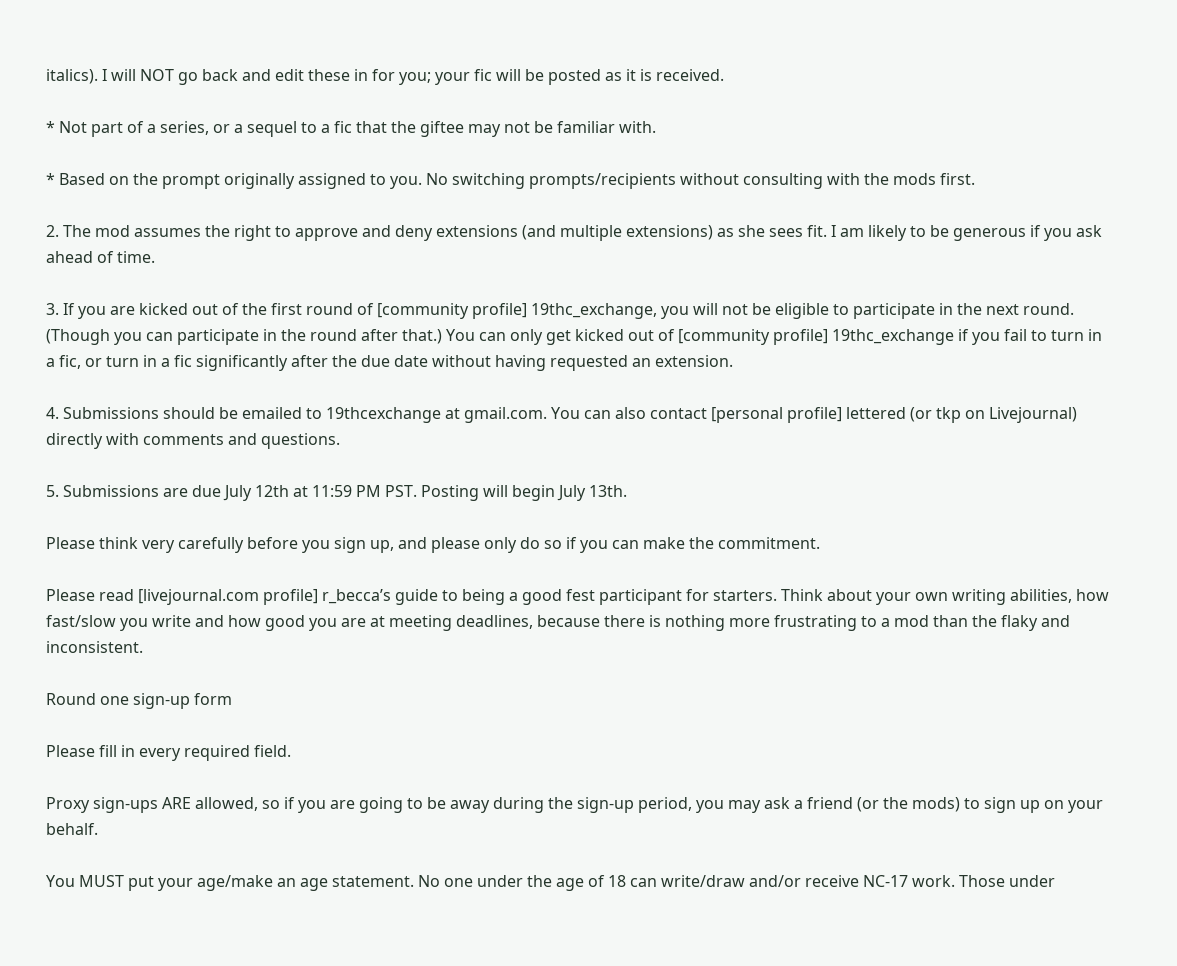italics). I will NOT go back and edit these in for you; your fic will be posted as it is received.

* Not part of a series, or a sequel to a fic that the giftee may not be familiar with.

* Based on the prompt originally assigned to you. No switching prompts/recipients without consulting with the mods first.

2. The mod assumes the right to approve and deny extensions (and multiple extensions) as she sees fit. I am likely to be generous if you ask ahead of time.

3. If you are kicked out of the first round of [community profile] 19thc_exchange, you will not be eligible to participate in the next round. (Though you can participate in the round after that.) You can only get kicked out of [community profile] 19thc_exchange if you fail to turn in a fic, or turn in a fic significantly after the due date without having requested an extension.

4. Submissions should be emailed to 19thcexchange at gmail.com. You can also contact [personal profile] lettered (or tkp on Livejournal) directly with comments and questions.

5. Submissions are due July 12th at 11:59 PM PST. Posting will begin July 13th.

Please think very carefully before you sign up, and please only do so if you can make the commitment.

Please read [livejournal.com profile] r_becca’s guide to being a good fest participant for starters. Think about your own writing abilities, how fast/slow you write and how good you are at meeting deadlines, because there is nothing more frustrating to a mod than the flaky and inconsistent.

Round one sign-up form

Please fill in every required field.

Proxy sign-ups ARE allowed, so if you are going to be away during the sign-up period, you may ask a friend (or the mods) to sign up on your behalf.

You MUST put your age/make an age statement. No one under the age of 18 can write/draw and/or receive NC-17 work. Those under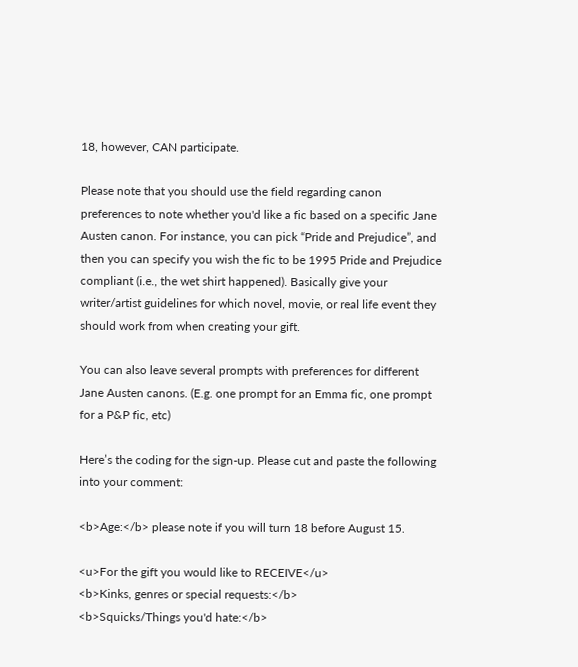18, however, CAN participate.

Please note that you should use the field regarding canon preferences to note whether you'd like a fic based on a specific Jane Austen canon. For instance, you can pick “Pride and Prejudice”, and then you can specify you wish the fic to be 1995 Pride and Prejudice compliant (i.e., the wet shirt happened). Basically give your writer/artist guidelines for which novel, movie, or real life event they should work from when creating your gift.

You can also leave several prompts with preferences for different Jane Austen canons. (E.g. one prompt for an Emma fic, one prompt for a P&P fic, etc)

Here’s the coding for the sign-up. Please cut and paste the following into your comment:

<b>Age:</b> please note if you will turn 18 before August 15.

<u>For the gift you would like to RECEIVE</u>
<b>Kinks, genres or special requests:</b>
<b>Squicks/Things you'd hate:</b>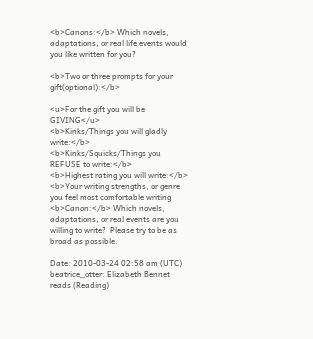<b>Canons:</b> Which novels, adaptations, or real life events would you like written for you?

<b>Two or three prompts for your gift(optional):</b>

<u>For the gift you will be GIVING</u>
<b>Kinks/Things you will gladly write:</b>
<b>Kinks/Squicks/Things you REFUSE to write:</b>
<b>Highest rating you will write:</b>
<b>Your writing strengths, or genre you feel most comfortable writing
<b>Canon:</b> Which novels, adaptations, or real events are you willing to write?  Please try to be as broad as possible.

Date: 2010-03-24 02:58 am (UTC)
beatrice_otter: Elizabeth Bennet reads (Reading)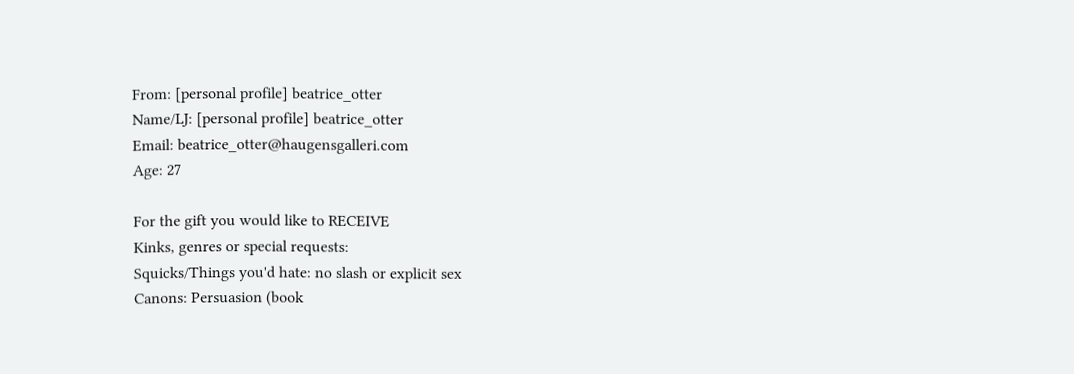From: [personal profile] beatrice_otter
Name/LJ: [personal profile] beatrice_otter
Email: beatrice_otter@haugensgalleri.com
Age: 27

For the gift you would like to RECEIVE
Kinks, genres or special requests:
Squicks/Things you'd hate: no slash or explicit sex
Canons: Persuasion (book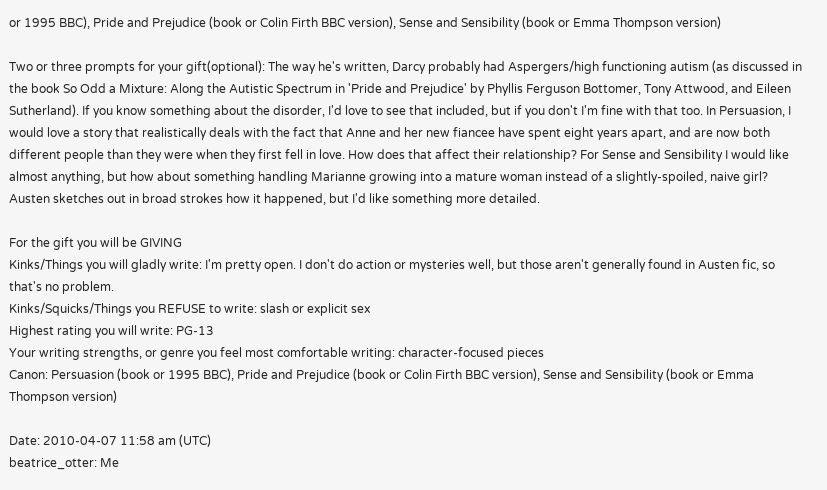or 1995 BBC), Pride and Prejudice (book or Colin Firth BBC version), Sense and Sensibility (book or Emma Thompson version)

Two or three prompts for your gift(optional): The way he's written, Darcy probably had Aspergers/high functioning autism (as discussed in the book So Odd a Mixture: Along the Autistic Spectrum in 'Pride and Prejudice' by Phyllis Ferguson Bottomer, Tony Attwood, and Eileen Sutherland). If you know something about the disorder, I'd love to see that included, but if you don't I'm fine with that too. In Persuasion, I would love a story that realistically deals with the fact that Anne and her new fiancee have spent eight years apart, and are now both different people than they were when they first fell in love. How does that affect their relationship? For Sense and Sensibility I would like almost anything, but how about something handling Marianne growing into a mature woman instead of a slightly-spoiled, naive girl? Austen sketches out in broad strokes how it happened, but I'd like something more detailed.

For the gift you will be GIVING
Kinks/Things you will gladly write: I'm pretty open. I don't do action or mysteries well, but those aren't generally found in Austen fic, so that's no problem.
Kinks/Squicks/Things you REFUSE to write: slash or explicit sex
Highest rating you will write: PG-13
Your writing strengths, or genre you feel most comfortable writing: character-focused pieces
Canon: Persuasion (book or 1995 BBC), Pride and Prejudice (book or Colin Firth BBC version), Sense and Sensibility (book or Emma Thompson version)

Date: 2010-04-07 11:58 am (UTC)
beatrice_otter: Me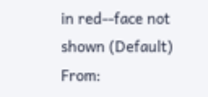in red--face not shown (Default)
From: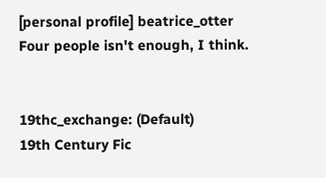[personal profile] beatrice_otter
Four people isn't enough, I think.


19thc_exchange: (Default)
19th Century Fic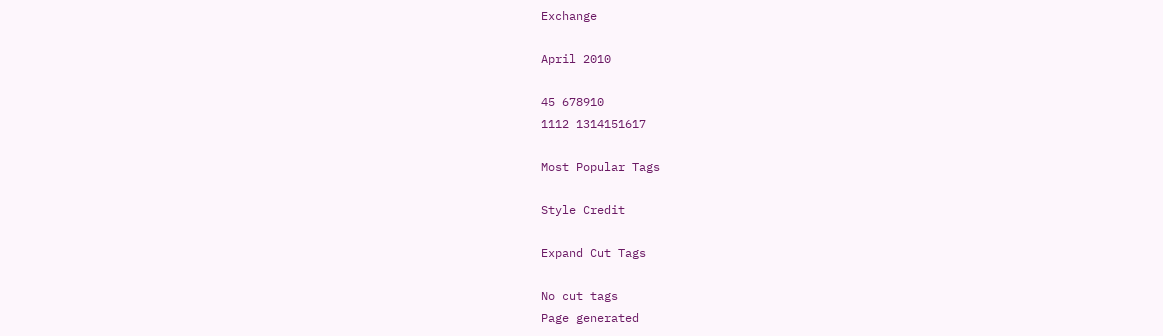Exchange

April 2010

45 678910
1112 1314151617

Most Popular Tags

Style Credit

Expand Cut Tags

No cut tags
Page generated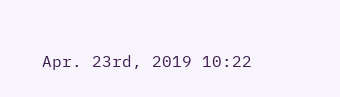Apr. 23rd, 2019 10:22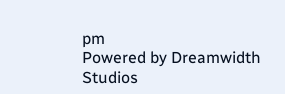pm
Powered by Dreamwidth Studios